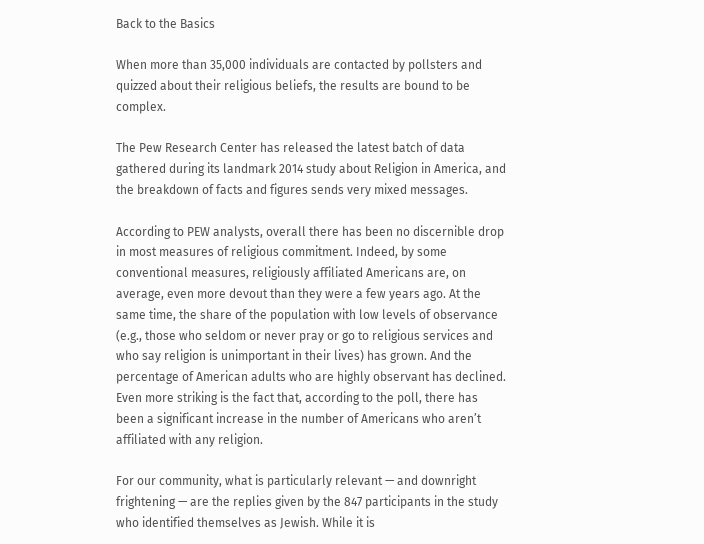Back to the Basics

When more than 35,000 individuals are contacted by pollsters and quizzed about their religious beliefs, the results are bound to be complex.

The Pew Research Center has released the latest batch of data gathered during its landmark 2014 study about Religion in America, and the breakdown of facts and figures sends very mixed messages.

According to PEW analysts, overall there has been no discernible drop in most measures of religious commitment. Indeed, by some conventional measures, religiously affiliated Americans are, on average, even more devout than they were a few years ago. At the same time, the share of the population with low levels of observance (e.g., those who seldom or never pray or go to religious services and who say religion is unimportant in their lives) has grown. And the percentage of American adults who are highly observant has declined. Even more striking is the fact that, according to the poll, there has been a significant increase in the number of Americans who aren’t affiliated with any religion.

For our community, what is particularly relevant — and downright frightening — are the replies given by the 847 participants in the study who identified themselves as Jewish. While it is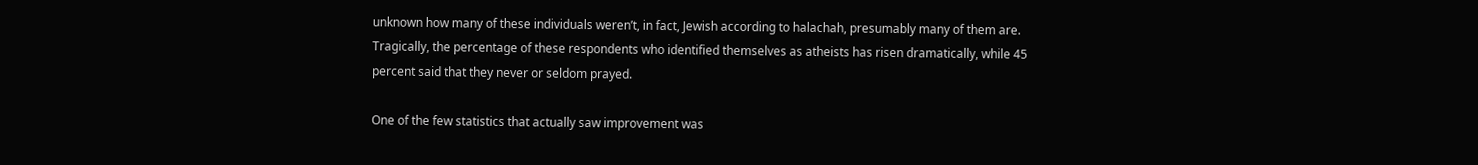unknown how many of these individuals weren’t, in fact, Jewish according to halachah, presumably many of them are. Tragically, the percentage of these respondents who identified themselves as atheists has risen dramatically, while 45 percent said that they never or seldom prayed.

One of the few statistics that actually saw improvement was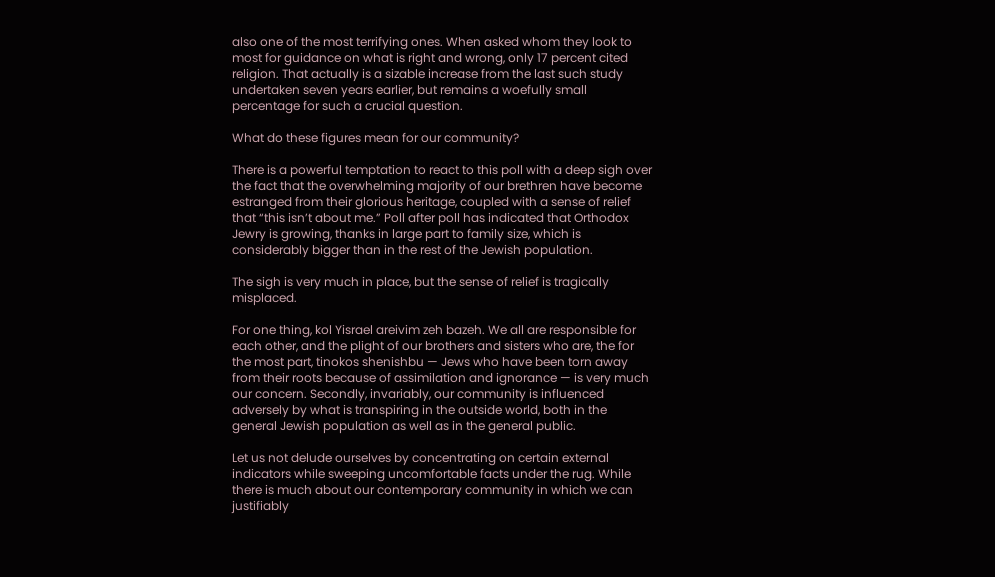also one of the most terrifying ones. When asked whom they look to most for guidance on what is right and wrong, only 17 percent cited religion. That actually is a sizable increase from the last such study undertaken seven years earlier, but remains a woefully small percentage for such a crucial question.

What do these figures mean for our community?

There is a powerful temptation to react to this poll with a deep sigh over the fact that the overwhelming majority of our brethren have become estranged from their glorious heritage, coupled with a sense of relief that “this isn’t about me.” Poll after poll has indicated that Orthodox Jewry is growing, thanks in large part to family size, which is considerably bigger than in the rest of the Jewish population.

The sigh is very much in place, but the sense of relief is tragically misplaced.

For one thing, kol Yisrael areivim zeh bazeh. We all are responsible for each other, and the plight of our brothers and sisters who are, the for the most part, tinokos shenishbu — Jews who have been torn away from their roots because of assimilation and ignorance — is very much our concern. Secondly, invariably, our community is influenced adversely by what is transpiring in the outside world, both in the general Jewish population as well as in the general public.

Let us not delude ourselves by concentrating on certain external indicators while sweeping uncomfortable facts under the rug. While there is much about our contemporary community in which we can justifiably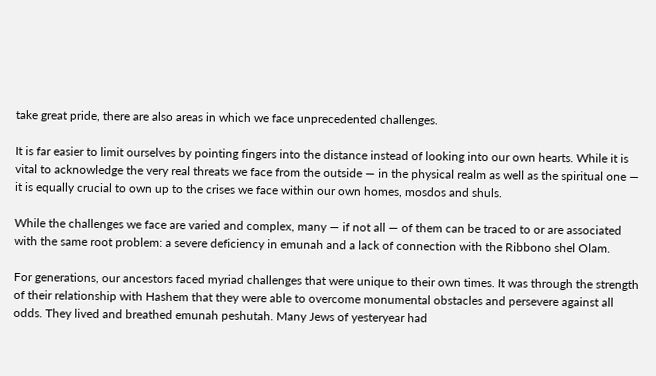take great pride, there are also areas in which we face unprecedented challenges.

It is far easier to limit ourselves by pointing fingers into the distance instead of looking into our own hearts. While it is vital to acknowledge the very real threats we face from the outside — in the physical realm as well as the spiritual one — it is equally crucial to own up to the crises we face within our own homes, mosdos and shuls.

While the challenges we face are varied and complex, many — if not all — of them can be traced to or are associated with the same root problem: a severe deficiency in emunah and a lack of connection with the Ribbono shel Olam.

For generations, our ancestors faced myriad challenges that were unique to their own times. It was through the strength of their relationship with Hashem that they were able to overcome monumental obstacles and persevere against all odds. They lived and breathed emunah peshutah. Many Jews of yesteryear had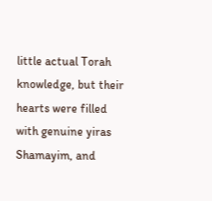little actual Torah knowledge, but their hearts were filled with genuine yiras Shamayim, and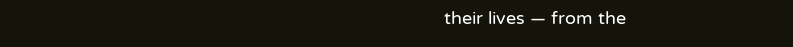their lives — from the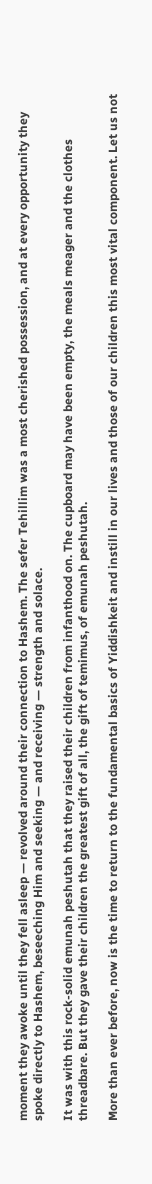moment they awoke until they fell asleep — revolved around their connection to Hashem. The sefer Tehillim was a most cherished possession, and at every opportunity they spoke directly to Hashem, beseeching Him and seeking — and receiving — strength and solace.

It was with this rock-solid emunah peshutah that they raised their children from infanthood on. The cupboard may have been empty, the meals meager and the clothes threadbare. But they gave their children the greatest gift of all, the gift of temimus, of emunah peshutah.

More than ever before, now is the time to return to the fundamental basics of Yiddishkeit and instill in our lives and those of our children this most vital component. Let us not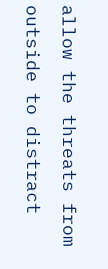allow the threats from outside to distract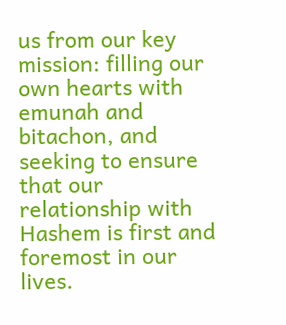us from our key mission: filling our own hearts with emunah and bitachon, and seeking to ensure that our relationship with Hashem is first and foremost in our lives.